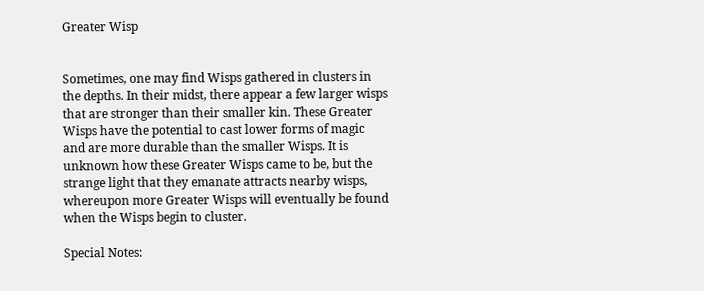Greater Wisp


Sometimes, one may find Wisps gathered in clusters in the depths. In their midst, there appear a few larger wisps that are stronger than their smaller kin. These Greater Wisps have the potential to cast lower forms of magic and are more durable than the smaller Wisps. It is unknown how these Greater Wisps came to be, but the strange light that they emanate attracts nearby wisps, whereupon more Greater Wisps will eventually be found when the Wisps begin to cluster.

Special Notes: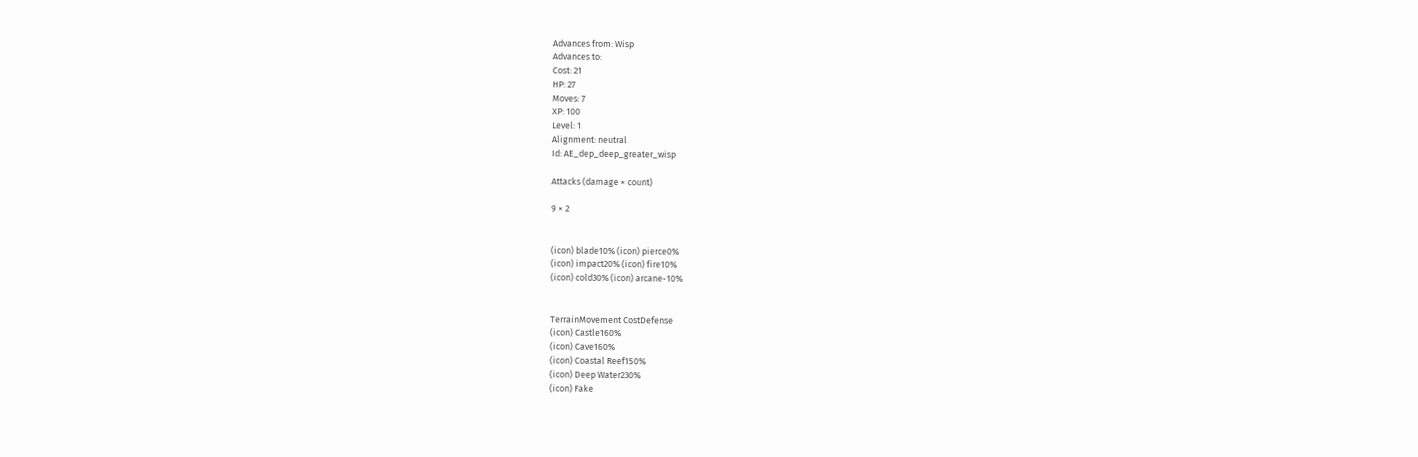Advances from: Wisp
Advances to:
Cost: 21
HP: 27
Moves: 7
XP: 100
Level: 1
Alignment: neutral
Id: AE_dep_deep_greater_wisp

Attacks (damage × count)

9 × 2


(icon) blade10% (icon) pierce0%
(icon) impact20% (icon) fire10%
(icon) cold30% (icon) arcane-10%


TerrainMovement CostDefense
(icon) Castle160%
(icon) Cave160%
(icon) Coastal Reef150%
(icon) Deep Water230%
(icon) Fake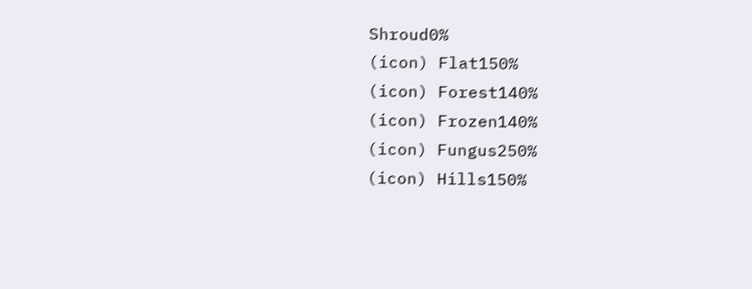Shroud0%
(icon) Flat150%
(icon) Forest140%
(icon) Frozen140%
(icon) Fungus250%
(icon) Hills150%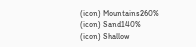(icon) Mountains260%
(icon) Sand140%
(icon) Shallow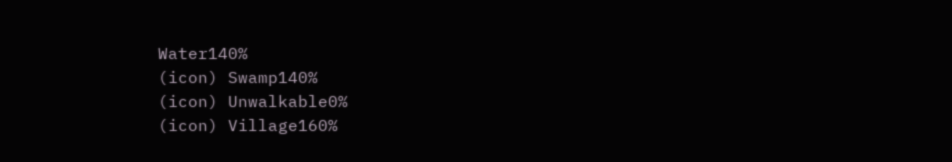Water140%
(icon) Swamp140%
(icon) Unwalkable0%
(icon) Village160%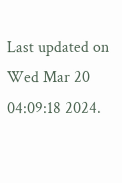Last updated on Wed Mar 20 04:09:18 2024.